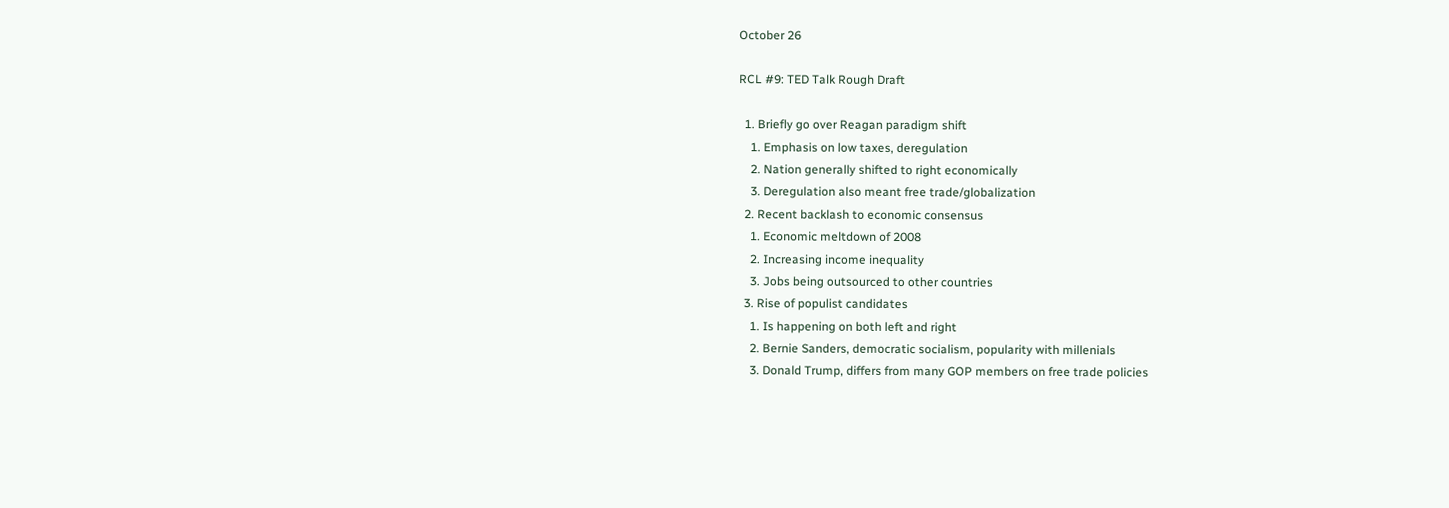October 26

RCL #9: TED Talk Rough Draft

  1. Briefly go over Reagan paradigm shift
    1. Emphasis on low taxes, deregulation
    2. Nation generally shifted to right economically
    3. Deregulation also meant free trade/globalization
  2. Recent backlash to economic consensus
    1. Economic meltdown of 2008
    2. Increasing income inequality
    3. Jobs being outsourced to other countries
  3. Rise of populist candidates
    1. Is happening on both left and right
    2. Bernie Sanders, democratic socialism, popularity with millenials
    3. Donald Trump, differs from many GOP members on free trade policies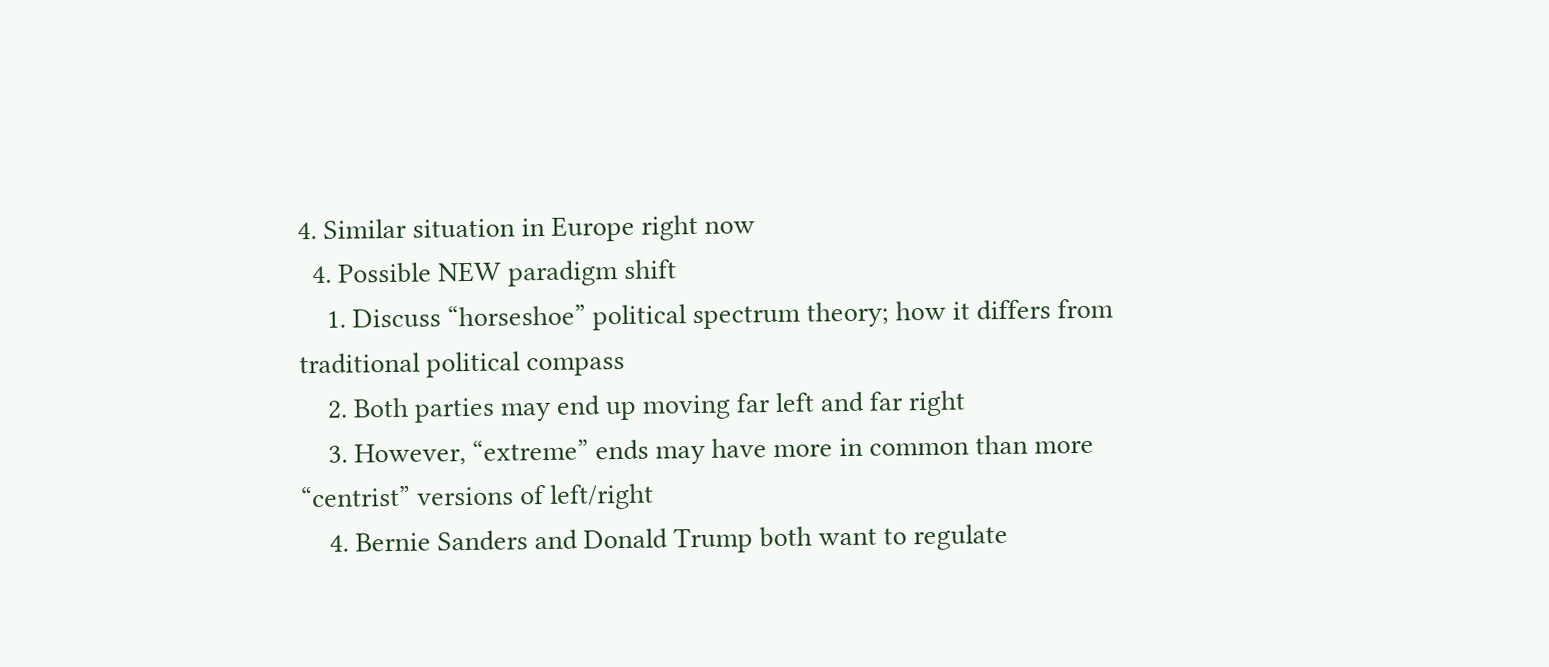4. Similar situation in Europe right now
  4. Possible NEW paradigm shift
    1. Discuss “horseshoe” political spectrum theory; how it differs from traditional political compass
    2. Both parties may end up moving far left and far right
    3. However, “extreme” ends may have more in common than more “centrist” versions of left/right
    4. Bernie Sanders and Donald Trump both want to regulate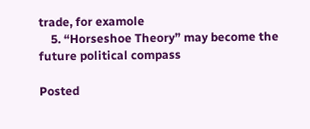trade, for examole
    5. “Horseshoe Theory” may become the future political compass

Posted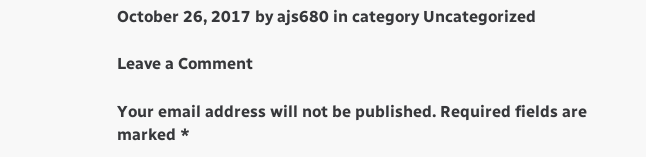October 26, 2017 by ajs680 in category Uncategorized

Leave a Comment

Your email address will not be published. Required fields are marked *